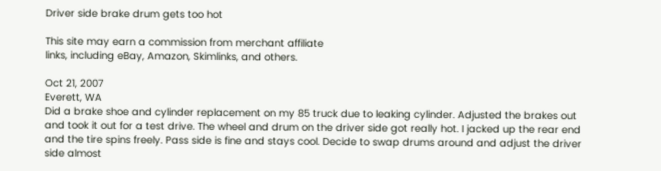Driver side brake drum gets too hot

This site may earn a commission from merchant affiliate
links, including eBay, Amazon, Skimlinks, and others.

Oct 21, 2007
Everett, WA
Did a brake shoe and cylinder replacement on my 85 truck due to leaking cylinder. Adjusted the brakes out and took it out for a test drive. The wheel and drum on the driver side got really hot. I jacked up the rear end and the tire spins freely. Pass side is fine and stays cool. Decide to swap drums around and adjust the driver side almost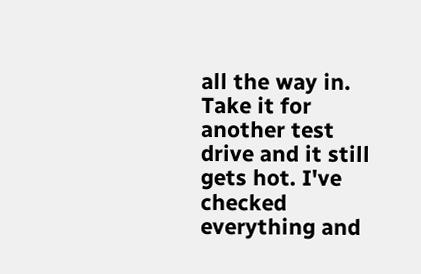all the way in. Take it for another test drive and it still gets hot. I've checked everything and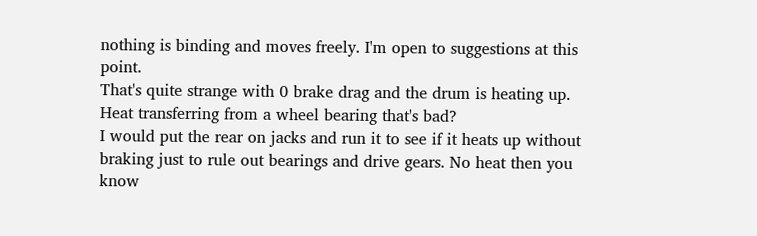nothing is binding and moves freely. I'm open to suggestions at this point.
That's quite strange with 0 brake drag and the drum is heating up. Heat transferring from a wheel bearing that's bad?
I would put the rear on jacks and run it to see if it heats up without braking just to rule out bearings and drive gears. No heat then you know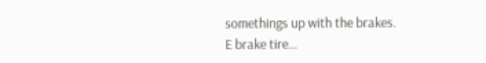somethings up with the brakes.
E brake tire...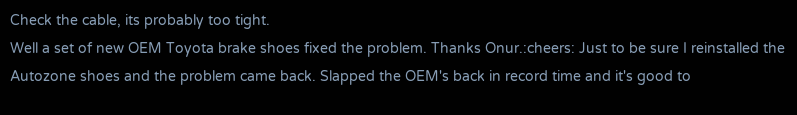Check the cable, its probably too tight.
Well a set of new OEM Toyota brake shoes fixed the problem. Thanks Onur.:cheers: Just to be sure I reinstalled the Autozone shoes and the problem came back. Slapped the OEM's back in record time and it's good to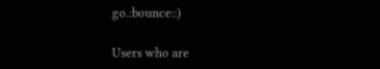go.:bounce::)

Users who are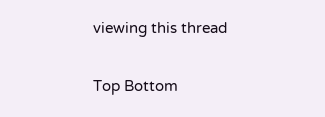viewing this thread

Top Bottom